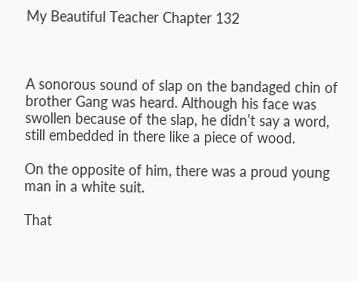My Beautiful Teacher Chapter 132



A sonorous sound of slap on the bandaged chin of brother Gang was heard. Although his face was swollen because of the slap, he didn’t say a word, still embedded in there like a piece of wood.

On the opposite of him, there was a proud young man in a white suit.

That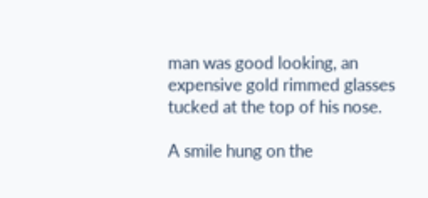man was good looking, an expensive gold rimmed glasses tucked at the top of his nose.

A smile hung on the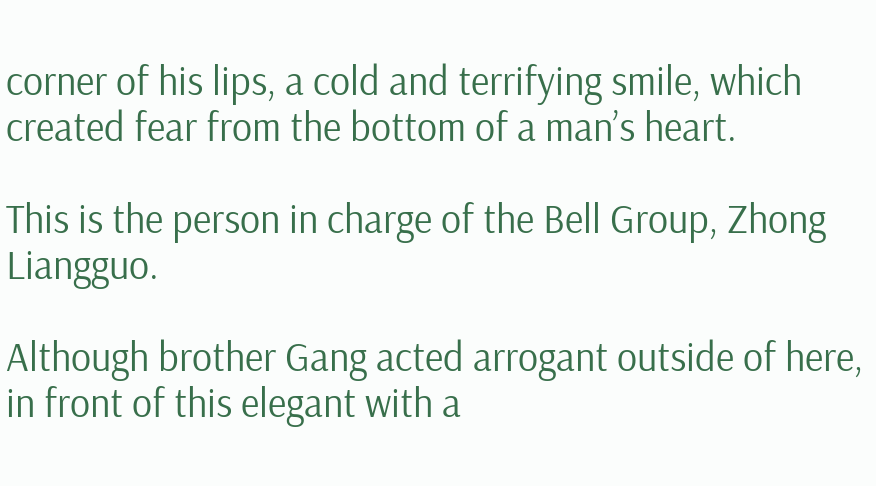corner of his lips, a cold and terrifying smile, which created fear from the bottom of a man’s heart.

This is the person in charge of the Bell Group, Zhong Liangguo.

Although brother Gang acted arrogant outside of here, in front of this elegant with a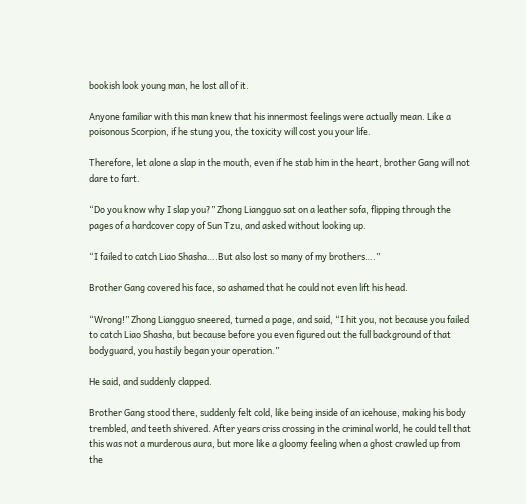bookish look young man, he lost all of it.

Anyone familiar with this man knew that his innermost feelings were actually mean. Like a poisonous Scorpion, if he stung you, the toxicity will cost you your life.

Therefore, let alone a slap in the mouth, even if he stab him in the heart, brother Gang will not dare to fart.

“Do you know why I slap you?” Zhong Liangguo sat on a leather sofa, flipping through the pages of a hardcover copy of Sun Tzu, and asked without looking up.

“I failed to catch Liao Shasha….But also lost so many of my brothers….”

Brother Gang covered his face, so ashamed that he could not even lift his head.

“Wrong!” Zhong Liangguo sneered, turned a page, and said, “I hit you, not because you failed to catch Liao Shasha, but because before you even figured out the full background of that bodyguard, you hastily began your operation.”

He said, and suddenly clapped.

Brother Gang stood there, suddenly felt cold, like being inside of an icehouse, making his body trembled, and teeth shivered. After years criss crossing in the criminal world, he could tell that this was not a murderous aura, but more like a gloomy feeling when a ghost crawled up from the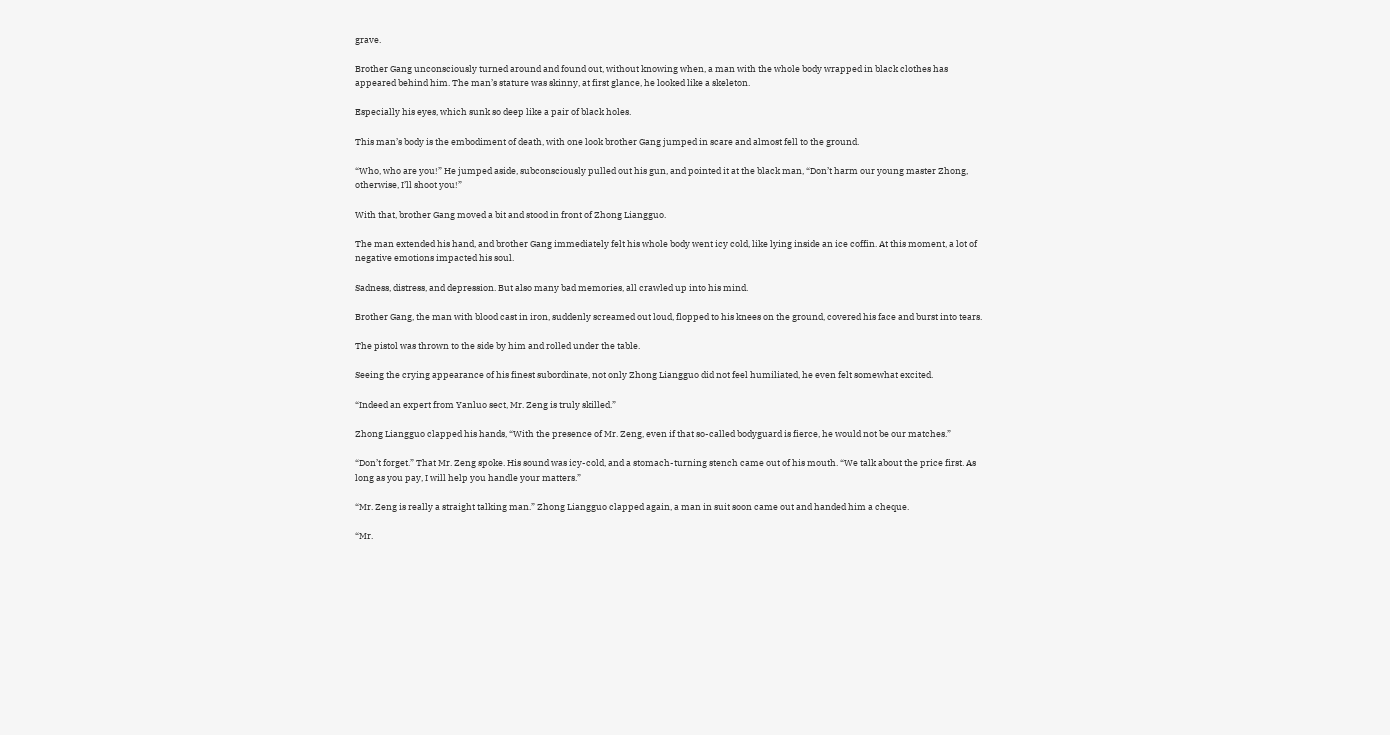grave.

Brother Gang unconsciously turned around and found out, without knowing when, a man with the whole body wrapped in black clothes has appeared behind him. The man’s stature was skinny, at first glance, he looked like a skeleton.

Especially his eyes, which sunk so deep like a pair of black holes.

This man’s body is the embodiment of death, with one look brother Gang jumped in scare and almost fell to the ground.

“Who, who are you!” He jumped aside, subconsciously pulled out his gun, and pointed it at the black man, “Don’t harm our young master Zhong, otherwise, I’ll shoot you!”

With that, brother Gang moved a bit and stood in front of Zhong Liangguo.

The man extended his hand, and brother Gang immediately felt his whole body went icy cold, like lying inside an ice coffin. At this moment, a lot of negative emotions impacted his soul.

Sadness, distress, and depression. But also many bad memories, all crawled up into his mind.

Brother Gang, the man with blood cast in iron, suddenly screamed out loud, flopped to his knees on the ground, covered his face and burst into tears.

The pistol was thrown to the side by him and rolled under the table.

Seeing the crying appearance of his finest subordinate, not only Zhong Liangguo did not feel humiliated, he even felt somewhat excited.

“Indeed an expert from Yanluo sect, Mr. Zeng is truly skilled.”

Zhong Liangguo clapped his hands, “With the presence of Mr. Zeng, even if that so-called bodyguard is fierce, he would not be our matches.”

“Don’t forget.” That Mr. Zeng spoke. His sound was icy-cold, and a stomach-turning stench came out of his mouth. “We talk about the price first. As long as you pay, I will help you handle your matters.”

“Mr. Zeng is really a straight talking man.” Zhong Liangguo clapped again, a man in suit soon came out and handed him a cheque.

“Mr.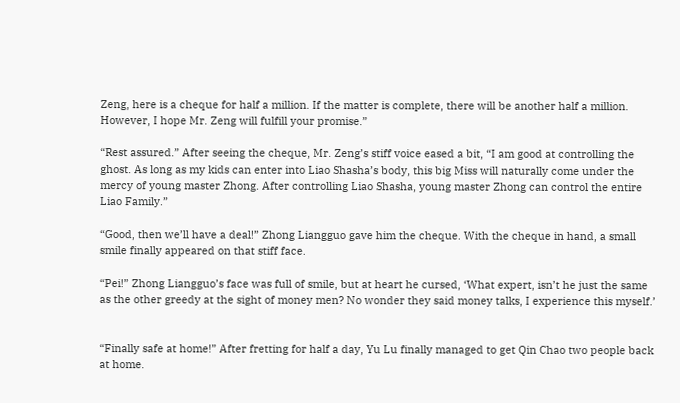Zeng, here is a cheque for half a million. If the matter is complete, there will be another half a million. However, I hope Mr. Zeng will fulfill your promise.”

“Rest assured.” After seeing the cheque, Mr. Zeng’s stiff voice eased a bit, “I am good at controlling the ghost. As long as my kids can enter into Liao Shasha’s body, this big Miss will naturally come under the mercy of young master Zhong. After controlling Liao Shasha, young master Zhong can control the entire Liao Family.”

“Good, then we’ll have a deal!” Zhong Liangguo gave him the cheque. With the cheque in hand, a small smile finally appeared on that stiff face.

“Pei!” Zhong Liangguo’s face was full of smile, but at heart he cursed, ‘What expert, isn’t he just the same as the other greedy at the sight of money men? No wonder they said money talks, I experience this myself.’


“Finally safe at home!” After fretting for half a day, Yu Lu finally managed to get Qin Chao two people back at home.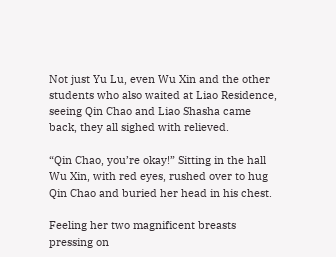Not just Yu Lu, even Wu Xin and the other students who also waited at Liao Residence, seeing Qin Chao and Liao Shasha came back, they all sighed with relieved.

“Qin Chao, you’re okay!” Sitting in the hall Wu Xin, with red eyes, rushed over to hug Qin Chao and buried her head in his chest.

Feeling her two magnificent breasts pressing on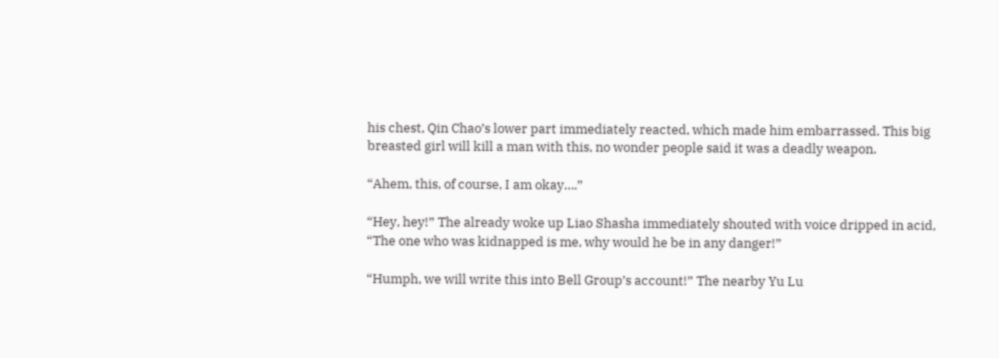his chest, Qin Chao’s lower part immediately reacted, which made him embarrassed. This big breasted girl will kill a man with this, no wonder people said it was a deadly weapon.

“Ahem, this, of course, I am okay….”

“Hey, hey!” The already woke up Liao Shasha immediately shouted with voice dripped in acid, “The one who was kidnapped is me, why would he be in any danger!”

“Humph, we will write this into Bell Group’s account!” The nearby Yu Lu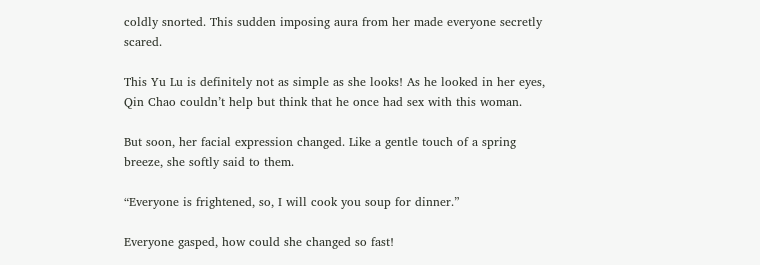coldly snorted. This sudden imposing aura from her made everyone secretly scared.

This Yu Lu is definitely not as simple as she looks! As he looked in her eyes, Qin Chao couldn’t help but think that he once had sex with this woman.

But soon, her facial expression changed. Like a gentle touch of a spring breeze, she softly said to them.

“Everyone is frightened, so, I will cook you soup for dinner.”

Everyone gasped, how could she changed so fast!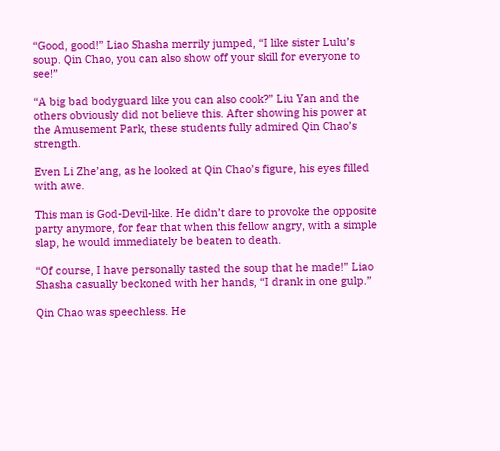“Good, good!” Liao Shasha merrily jumped, “I like sister Lulu’s soup. Qin Chao, you can also show off your skill for everyone to see!”

“A big bad bodyguard like you can also cook?” Liu Yan and the others obviously did not believe this. After showing his power at the Amusement Park, these students fully admired Qin Chao’s strength.

Even Li Zhe’ang, as he looked at Qin Chao’s figure, his eyes filled with awe.

This man is God-Devil-like. He didn’t dare to provoke the opposite party anymore, for fear that when this fellow angry, with a simple slap, he would immediately be beaten to death.

“Of course, I have personally tasted the soup that he made!” Liao Shasha casually beckoned with her hands, “I drank in one gulp.”

Qin Chao was speechless. He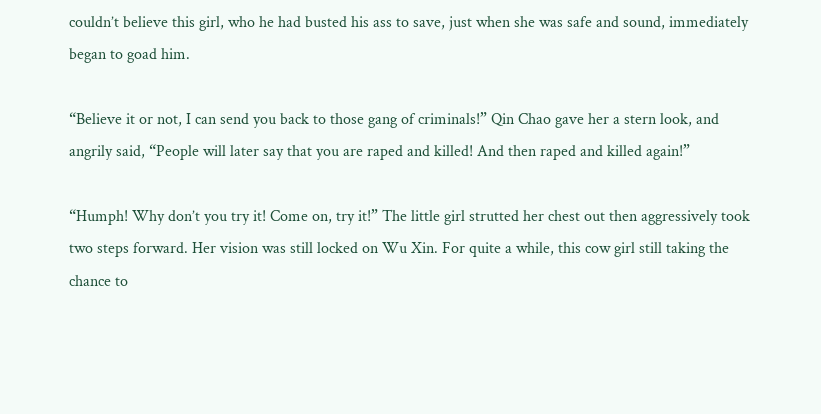couldn’t believe this girl, who he had busted his ass to save, just when she was safe and sound, immediately began to goad him.

“Believe it or not, I can send you back to those gang of criminals!” Qin Chao gave her a stern look, and angrily said, “People will later say that you are raped and killed! And then raped and killed again!”

“Humph! Why don’t you try it! Come on, try it!” The little girl strutted her chest out then aggressively took two steps forward. Her vision was still locked on Wu Xin. For quite a while, this cow girl still taking the chance to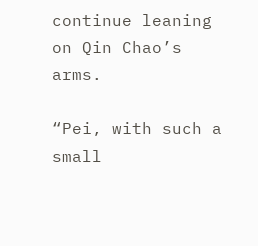continue leaning on Qin Chao’s arms.

“Pei, with such a small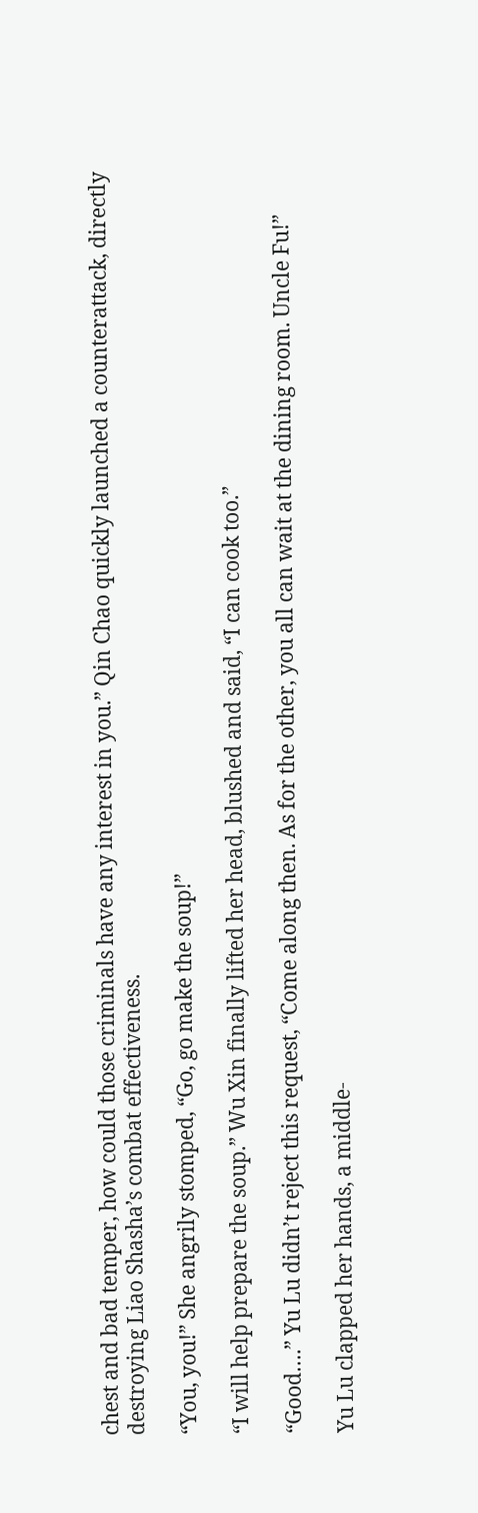chest and bad temper, how could those criminals have any interest in you.” Qin Chao quickly launched a counterattack, directly destroying Liao Shasha’s combat effectiveness.

“You, you!” She angrily stomped, “Go, go make the soup!”

“I will help prepare the soup.” Wu Xin finally lifted her head, blushed and said, “I can cook too.”

“Good….” Yu Lu didn’t reject this request, “Come along then. As for the other, you all can wait at the dining room. Uncle Fu!”

Yu Lu clapped her hands, a middle-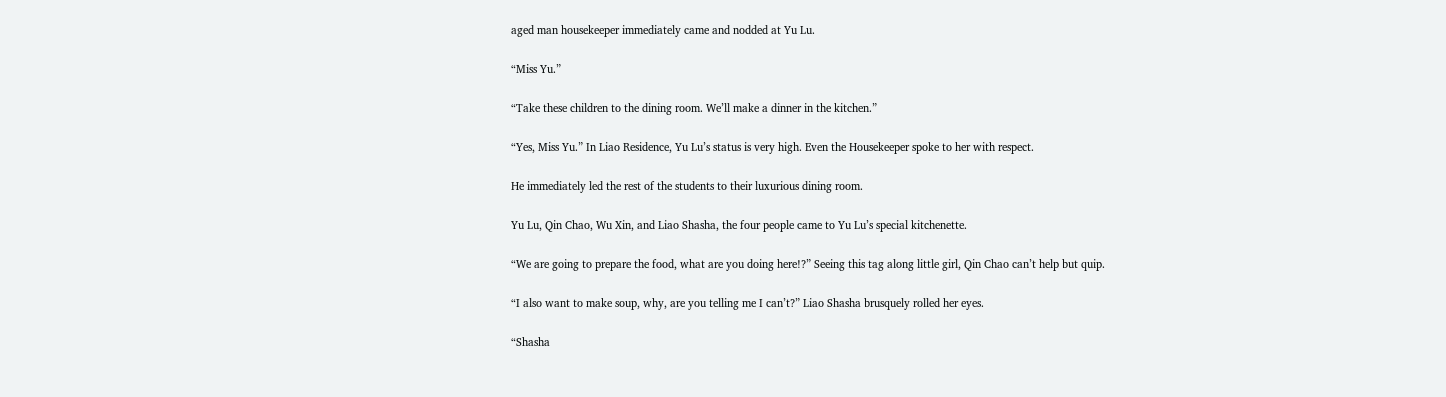aged man housekeeper immediately came and nodded at Yu Lu.

“Miss Yu.”

“Take these children to the dining room. We’ll make a dinner in the kitchen.”

“Yes, Miss Yu.” In Liao Residence, Yu Lu’s status is very high. Even the Housekeeper spoke to her with respect.

He immediately led the rest of the students to their luxurious dining room.

Yu Lu, Qin Chao, Wu Xin, and Liao Shasha, the four people came to Yu Lu’s special kitchenette.

“We are going to prepare the food, what are you doing here!?” Seeing this tag along little girl, Qin Chao can’t help but quip.

“I also want to make soup, why, are you telling me I can’t?” Liao Shasha brusquely rolled her eyes.

“Shasha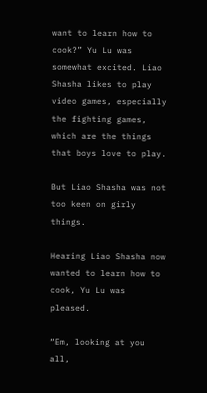want to learn how to cook?” Yu Lu was somewhat excited. Liao Shasha likes to play video games, especially the fighting games, which are the things that boys love to play.

But Liao Shasha was not too keen on girly things.

Hearing Liao Shasha now wanted to learn how to cook, Yu Lu was pleased.

“Em, looking at you all,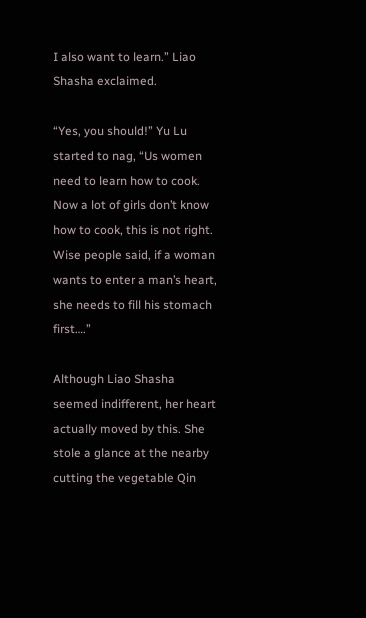I also want to learn.” Liao Shasha exclaimed.

“Yes, you should!” Yu Lu started to nag, “Us women need to learn how to cook. Now a lot of girls don’t know how to cook, this is not right. Wise people said, if a woman wants to enter a man’s heart, she needs to fill his stomach first….”

Although Liao Shasha seemed indifferent, her heart actually moved by this. She stole a glance at the nearby cutting the vegetable Qin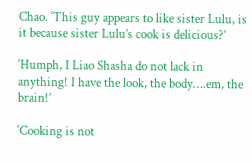Chao. ‘This guy appears to like sister Lulu, is it because sister Lulu’s cook is delicious?’

‘Humph, I Liao Shasha do not lack in anything! I have the look, the body….em, the brain!’

‘Cooking is not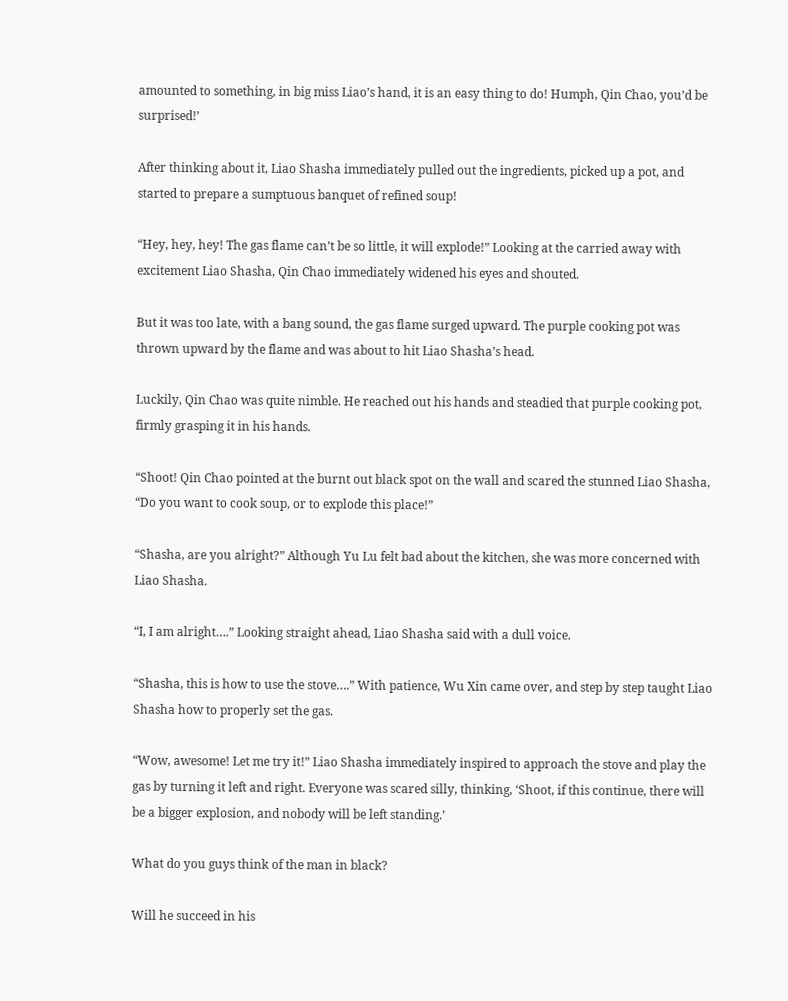amounted to something, in big miss Liao’s hand, it is an easy thing to do! Humph, Qin Chao, you’d be surprised!’

After thinking about it, Liao Shasha immediately pulled out the ingredients, picked up a pot, and started to prepare a sumptuous banquet of refined soup!

“Hey, hey, hey! The gas flame can’t be so little, it will explode!” Looking at the carried away with excitement Liao Shasha, Qin Chao immediately widened his eyes and shouted.

But it was too late, with a bang sound, the gas flame surged upward. The purple cooking pot was thrown upward by the flame and was about to hit Liao Shasha’s head.

Luckily, Qin Chao was quite nimble. He reached out his hands and steadied that purple cooking pot, firmly grasping it in his hands.

“Shoot! Qin Chao pointed at the burnt out black spot on the wall and scared the stunned Liao Shasha, “Do you want to cook soup, or to explode this place!”

“Shasha, are you alright?” Although Yu Lu felt bad about the kitchen, she was more concerned with Liao Shasha.

“I, I am alright….” Looking straight ahead, Liao Shasha said with a dull voice.

“Shasha, this is how to use the stove….” With patience, Wu Xin came over, and step by step taught Liao Shasha how to properly set the gas.

“Wow, awesome! Let me try it!” Liao Shasha immediately inspired to approach the stove and play the gas by turning it left and right. Everyone was scared silly, thinking, ‘Shoot, if this continue, there will be a bigger explosion, and nobody will be left standing.’

What do you guys think of the man in black?

Will he succeed in his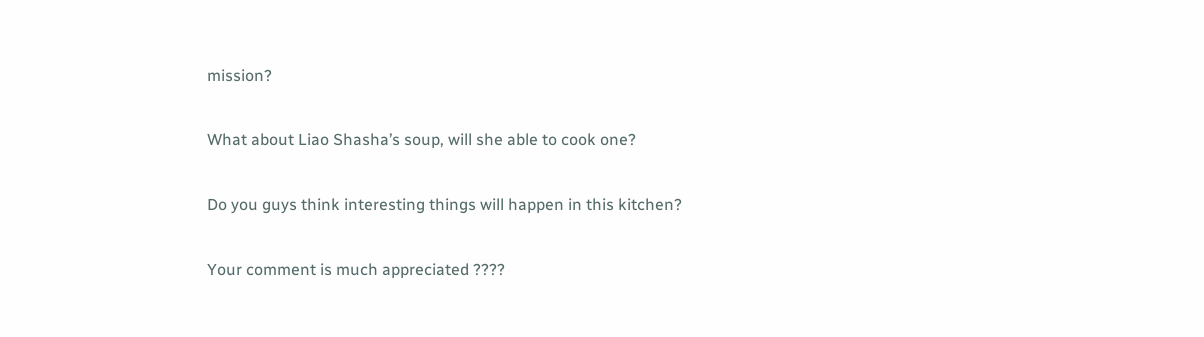mission?

What about Liao Shasha’s soup, will she able to cook one?

Do you guys think interesting things will happen in this kitchen?

Your comment is much appreciated ????